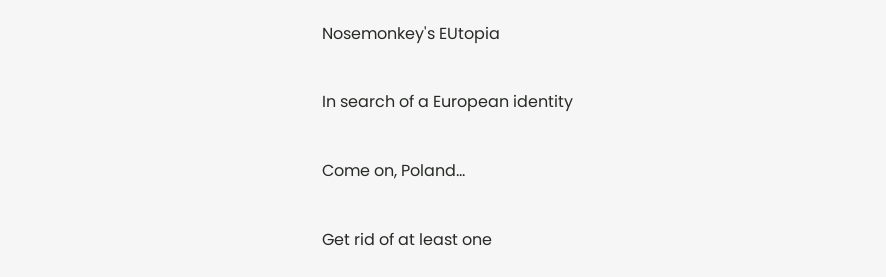Nosemonkey's EUtopia

In search of a European identity

Come on, Poland…

Get rid of at least one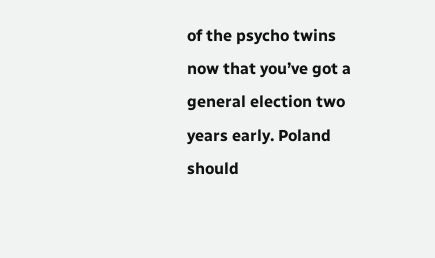of the psycho twins now that you’ve got a general election two years early. Poland should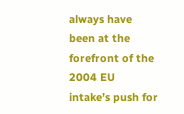always have been at the forefront of the 2004 EU intake’s push for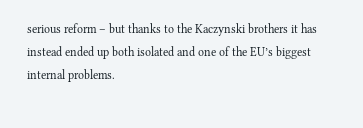serious reform – but thanks to the Kaczynski brothers it has instead ended up both isolated and one of the EU’s biggest internal problems.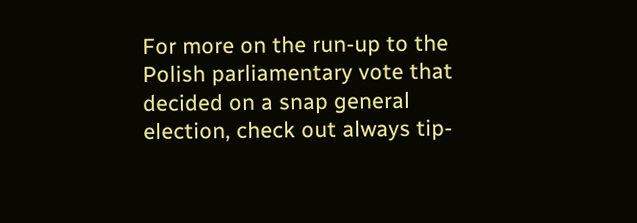For more on the run-up to the Polish parliamentary vote that decided on a snap general election, check out always tip-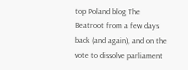top Poland blog The Beatroot from a few days back (and again), and on the vote to dissolve parliament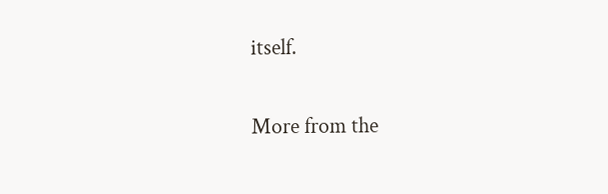itself.

More from the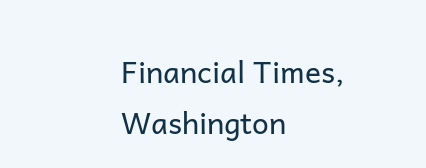Financial Times, Washington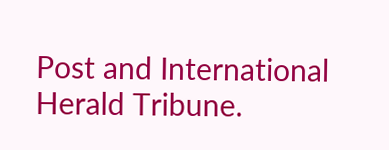Post and International Herald Tribune.